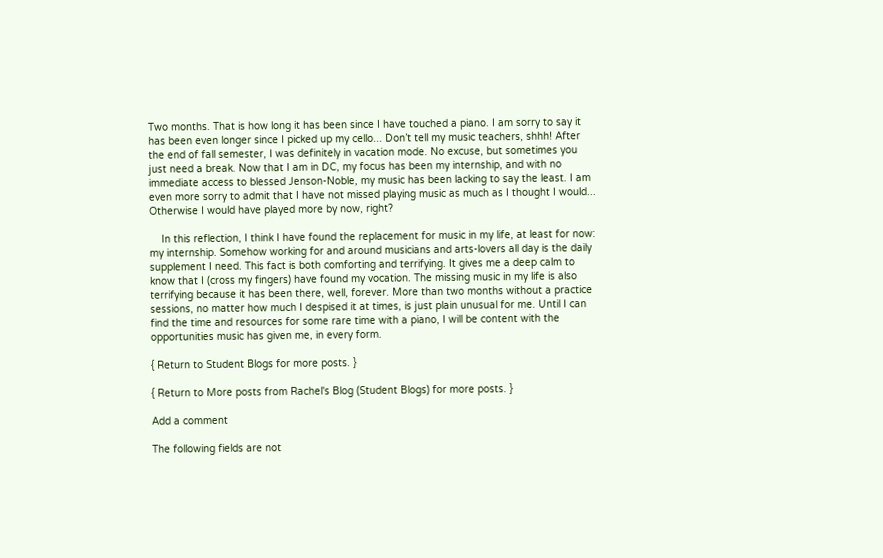Two months. That is how long it has been since I have touched a piano. I am sorry to say it has been even longer since I picked up my cello... Don’t tell my music teachers, shhh! After the end of fall semester, I was definitely in vacation mode. No excuse, but sometimes you just need a break. Now that I am in DC, my focus has been my internship, and with no immediate access to blessed Jenson-Noble, my music has been lacking to say the least. I am even more sorry to admit that I have not missed playing music as much as I thought I would... Otherwise I would have played more by now, right?

    In this reflection, I think I have found the replacement for music in my life, at least for now: my internship. Somehow working for and around musicians and arts-lovers all day is the daily supplement I need. This fact is both comforting and terrifying. It gives me a deep calm to know that I (cross my fingers) have found my vocation. The missing music in my life is also terrifying because it has been there, well, forever. More than two months without a practice sessions, no matter how much I despised it at times, is just plain unusual for me. Until I can find the time and resources for some rare time with a piano, I will be content with the opportunities music has given me, in every form.

{ Return to Student Blogs for more posts. }

{ Return to More posts from Rachel's Blog (Student Blogs) for more posts. }

Add a comment

The following fields are not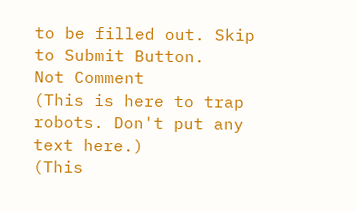to be filled out. Skip to Submit Button.
Not Comment
(This is here to trap robots. Don't put any text here.)
(This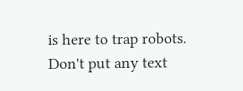is here to trap robots. Don't put any text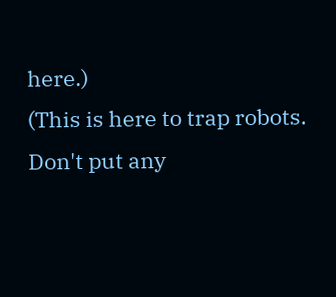here.)
(This is here to trap robots. Don't put any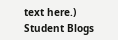text here.)
Student Blogs